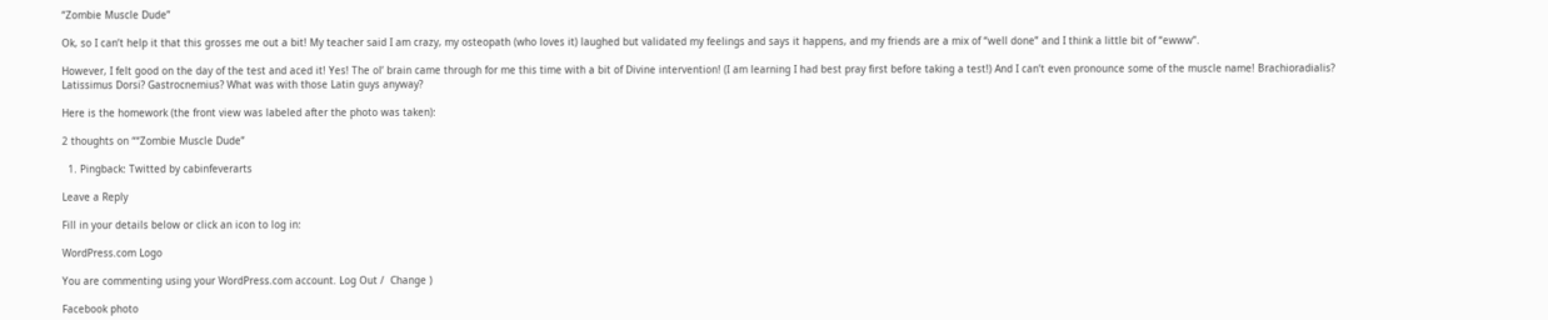“Zombie Muscle Dude”

Ok, so I can’t help it that this grosses me out a bit! My teacher said I am crazy, my osteopath (who loves it) laughed but validated my feelings and says it happens, and my friends are a mix of “well done” and I think a little bit of “ewww”.

However, I felt good on the day of the test and aced it! Yes! The ol’ brain came through for me this time with a bit of Divine intervention! (I am learning I had best pray first before taking a test!) And I can’t even pronounce some of the muscle name! Brachioradialis? Latissimus Dorsi? Gastrocnemius? What was with those Latin guys anyway?

Here is the homework (the front view was labeled after the photo was taken):

2 thoughts on ““Zombie Muscle Dude”

  1. Pingback: Twitted by cabinfeverarts

Leave a Reply

Fill in your details below or click an icon to log in:

WordPress.com Logo

You are commenting using your WordPress.com account. Log Out /  Change )

Facebook photo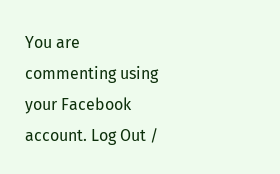You are commenting using your Facebook account. Log Out /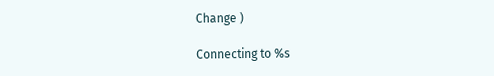Change )

Connecting to %s